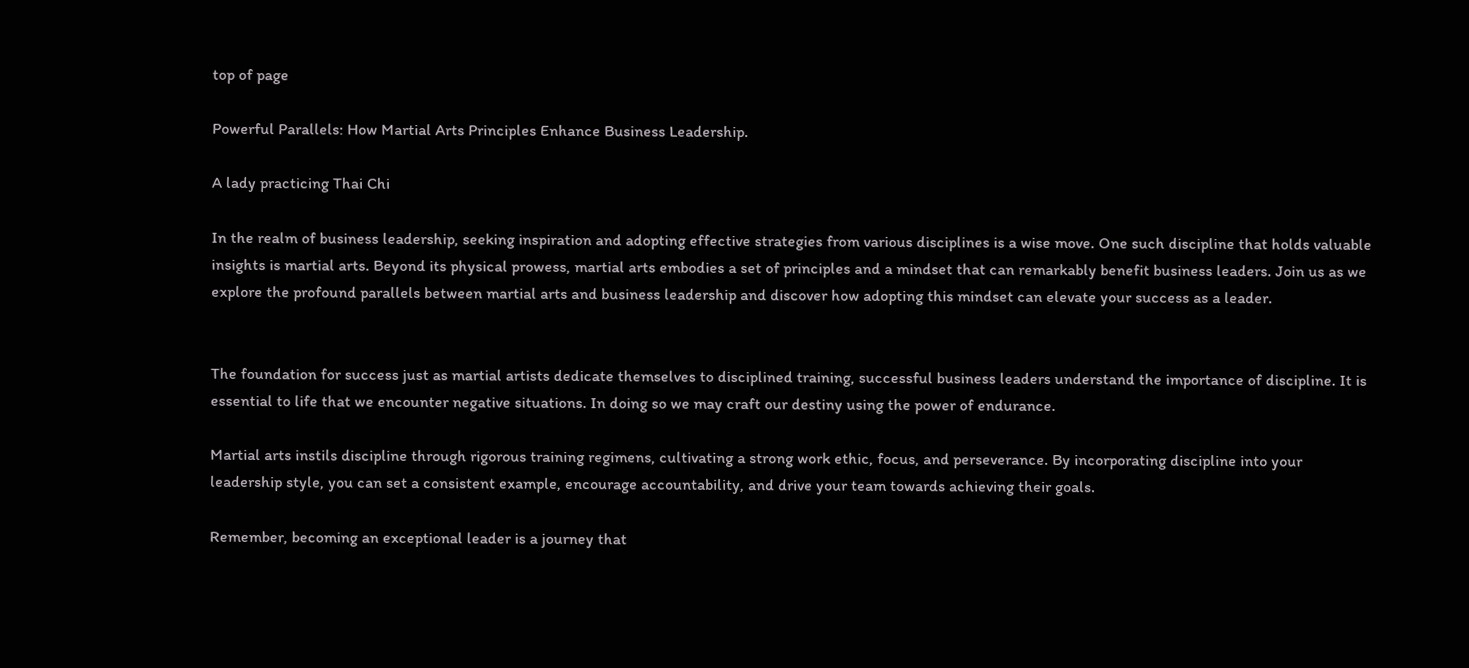top of page

Powerful Parallels: How Martial Arts Principles Enhance Business Leadership.

A lady practicing Thai Chi

In the realm of business leadership, seeking inspiration and adopting effective strategies from various disciplines is a wise move. One such discipline that holds valuable insights is martial arts. Beyond its physical prowess, martial arts embodies a set of principles and a mindset that can remarkably benefit business leaders. Join us as we explore the profound parallels between martial arts and business leadership and discover how adopting this mindset can elevate your success as a leader.


The foundation for success just as martial artists dedicate themselves to disciplined training, successful business leaders understand the importance of discipline. It is essential to life that we encounter negative situations. In doing so we may craft our destiny using the power of endurance.

Martial arts instils discipline through rigorous training regimens, cultivating a strong work ethic, focus, and perseverance. By incorporating discipline into your leadership style, you can set a consistent example, encourage accountability, and drive your team towards achieving their goals.

Remember, becoming an exceptional leader is a journey that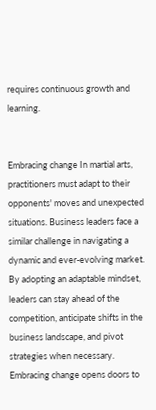requires continuous growth and learning.


Embracing change In martial arts, practitioners must adapt to their opponents' moves and unexpected situations. Business leaders face a similar challenge in navigating a dynamic and ever-evolving market. By adopting an adaptable mindset, leaders can stay ahead of the competition, anticipate shifts in the business landscape, and pivot strategies when necessary. Embracing change opens doors to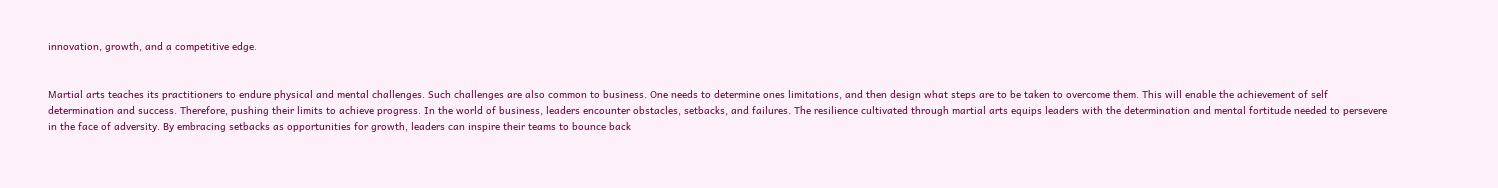innovation, growth, and a competitive edge.


Martial arts teaches its practitioners to endure physical and mental challenges. Such challenges are also common to business. One needs to determine ones limitations, and then design what steps are to be taken to overcome them. This will enable the achievement of self determination and success. Therefore, pushing their limits to achieve progress. In the world of business, leaders encounter obstacles, setbacks, and failures. The resilience cultivated through martial arts equips leaders with the determination and mental fortitude needed to persevere in the face of adversity. By embracing setbacks as opportunities for growth, leaders can inspire their teams to bounce back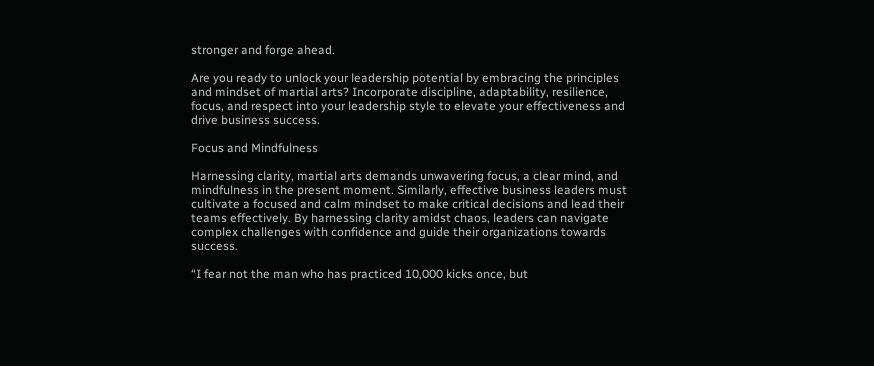stronger and forge ahead.

Are you ready to unlock your leadership potential by embracing the principles and mindset of martial arts? Incorporate discipline, adaptability, resilience, focus, and respect into your leadership style to elevate your effectiveness and drive business success.

Focus and Mindfulness

Harnessing clarity, martial arts demands unwavering focus, a clear mind, and mindfulness in the present moment. Similarly, effective business leaders must cultivate a focused and calm mindset to make critical decisions and lead their teams effectively. By harnessing clarity amidst chaos, leaders can navigate complex challenges with confidence and guide their organizations towards success.

“I fear not the man who has practiced 10,000 kicks once, but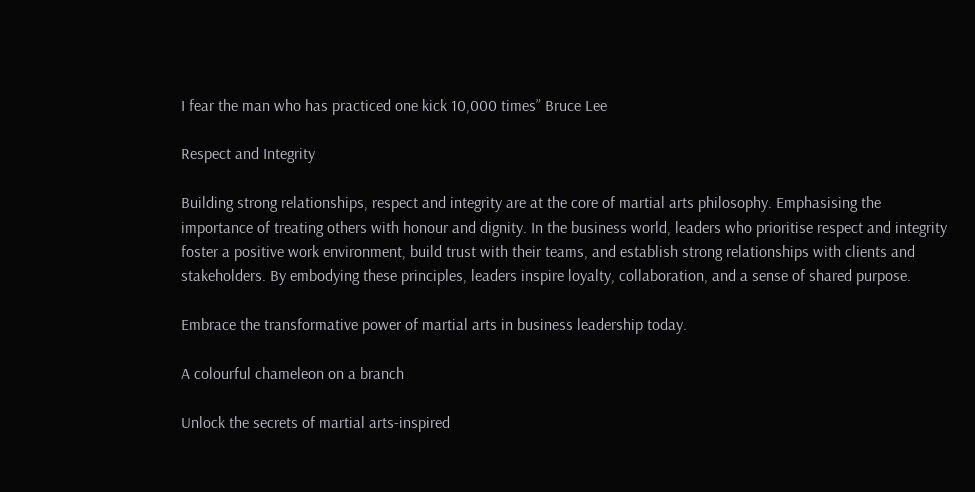I fear the man who has practiced one kick 10,000 times” Bruce Lee

Respect and Integrity

Building strong relationships, respect and integrity are at the core of martial arts philosophy. Emphasising the importance of treating others with honour and dignity. In the business world, leaders who prioritise respect and integrity foster a positive work environment, build trust with their teams, and establish strong relationships with clients and stakeholders. By embodying these principles, leaders inspire loyalty, collaboration, and a sense of shared purpose.

Embrace the transformative power of martial arts in business leadership today.

A colourful chameleon on a branch

Unlock the secrets of martial arts-inspired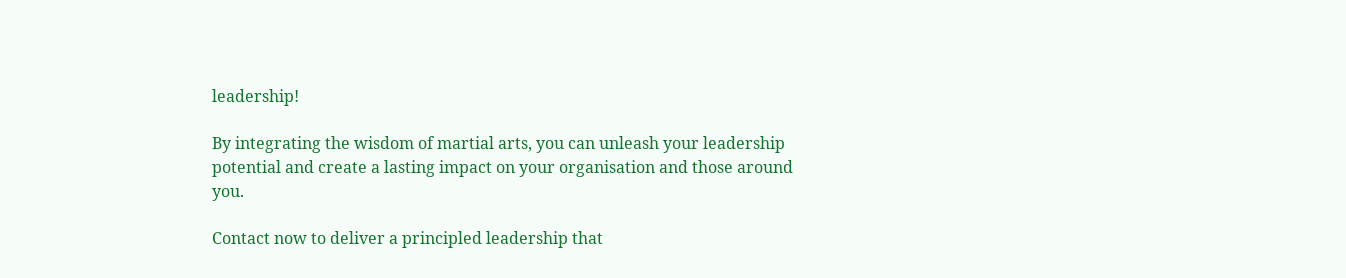leadership!

By integrating the wisdom of martial arts, you can unleash your leadership potential and create a lasting impact on your organisation and those around you.

Contact now to deliver a principled leadership that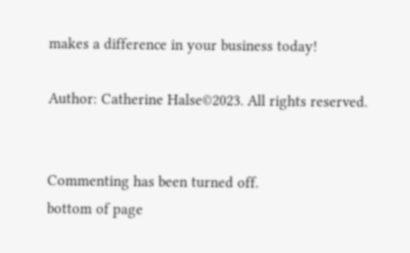makes a difference in your business today!

Author: Catherine Halse©2023. All rights reserved.


Commenting has been turned off.
bottom of page